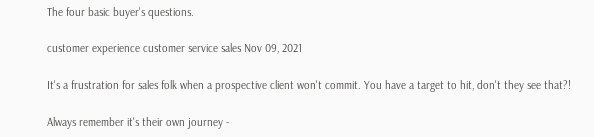The four basic buyer's questions.

customer experience customer service sales Nov 09, 2021

It's a frustration for sales folk when a prospective client won't commit. You have a target to hit, don't they see that?!

Always remember it's their own journey -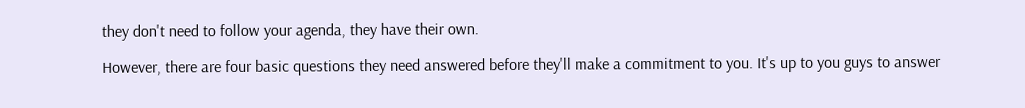they don't need to follow your agenda, they have their own.

However, there are four basic questions they need answered before they'll make a commitment to you. It's up to you guys to answer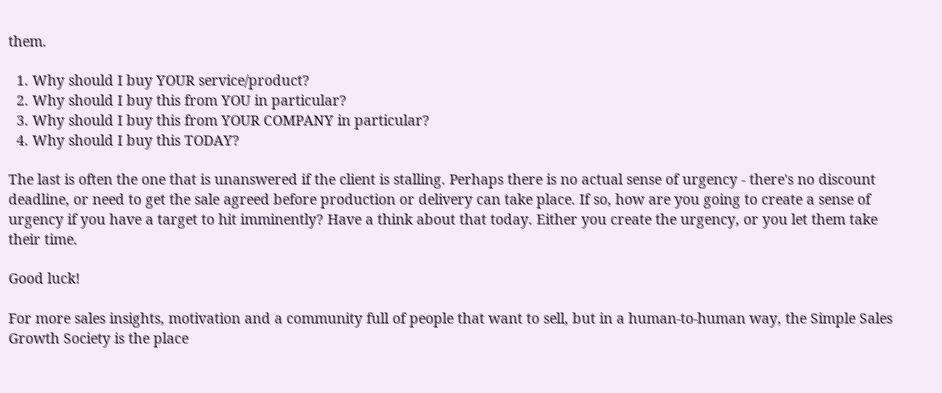them.

  1. Why should I buy YOUR service/product?
  2. Why should I buy this from YOU in particular?
  3. Why should I buy this from YOUR COMPANY in particular?
  4. Why should I buy this TODAY?

The last is often the one that is unanswered if the client is stalling. Perhaps there is no actual sense of urgency - there's no discount deadline, or need to get the sale agreed before production or delivery can take place. If so, how are you going to create a sense of urgency if you have a target to hit imminently? Have a think about that today. Either you create the urgency, or you let them take their time.

Good luck!

For more sales insights, motivation and a community full of people that want to sell, but in a human-to-human way, the Simple Sales Growth Society is the place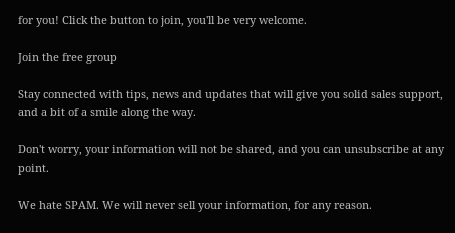for you! Click the button to join, you'll be very welcome.

Join the free group

Stay connected with tips, news and updates that will give you solid sales support, and a bit of a smile along the way.

Don't worry, your information will not be shared, and you can unsubscribe at any point.

We hate SPAM. We will never sell your information, for any reason.